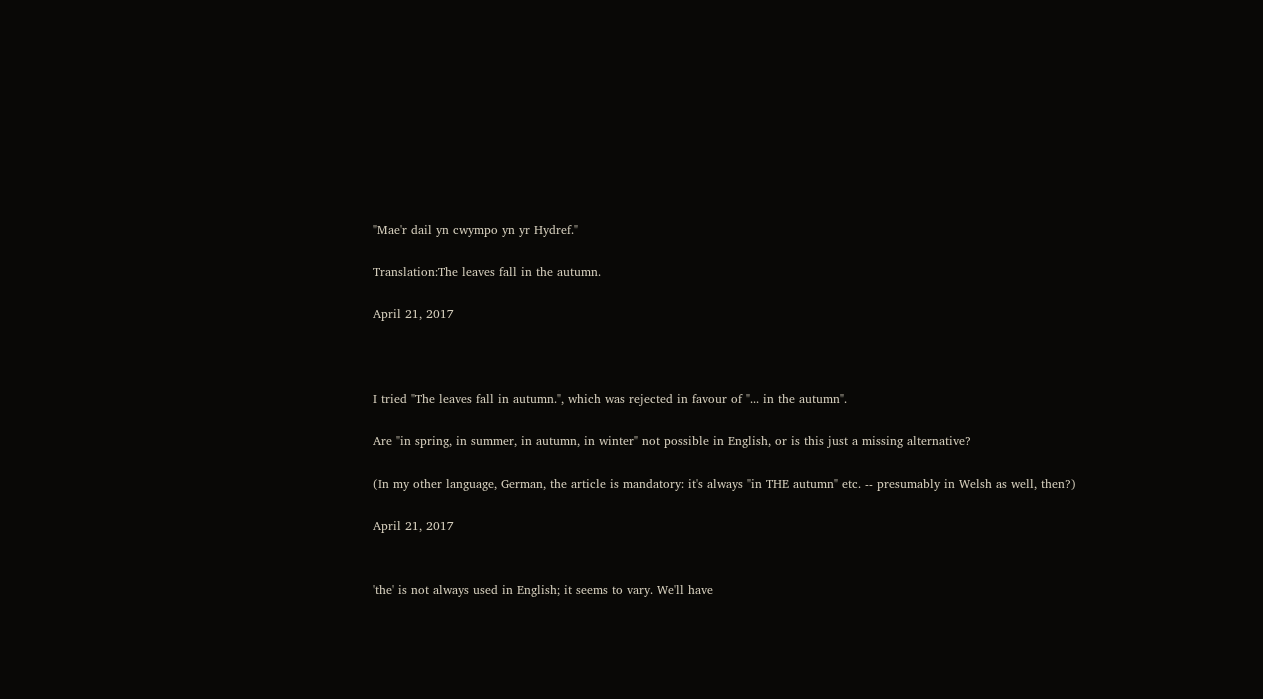"Mae'r dail yn cwympo yn yr Hydref."

Translation:The leaves fall in the autumn.

April 21, 2017



I tried "The leaves fall in autumn.", which was rejected in favour of "... in the autumn".

Are "in spring, in summer, in autumn, in winter" not possible in English, or is this just a missing alternative?

(In my other language, German, the article is mandatory: it's always "in THE autumn" etc. -- presumably in Welsh as well, then?)

April 21, 2017


'the' is not always used in English; it seems to vary. We'll have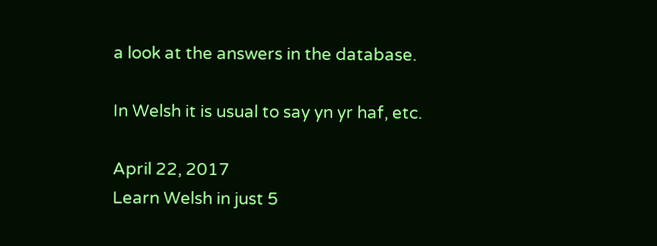a look at the answers in the database.

In Welsh it is usual to say yn yr haf, etc.

April 22, 2017
Learn Welsh in just 5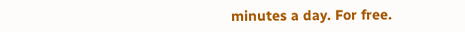minutes a day. For free.